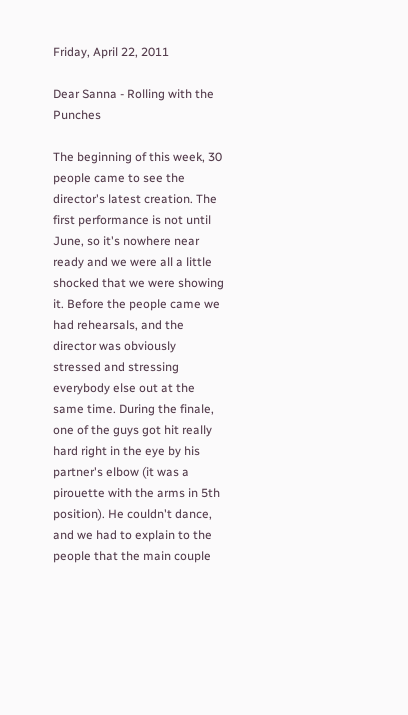Friday, April 22, 2011

Dear Sanna - Rolling with the Punches

The beginning of this week, 30 people came to see the director's latest creation. The first performance is not until June, so it's nowhere near ready and we were all a little shocked that we were showing it. Before the people came we had rehearsals, and the director was obviously stressed and stressing everybody else out at the same time. During the finale, one of the guys got hit really hard right in the eye by his partner's elbow (it was a pirouette with the arms in 5th position). He couldn't dance, and we had to explain to the people that the main couple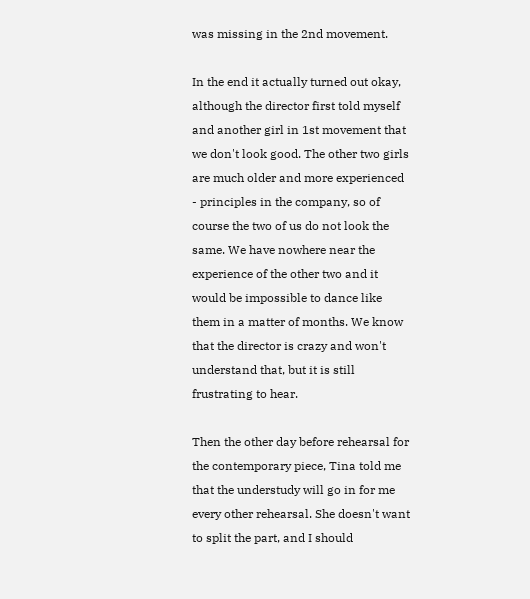was missing in the 2nd movement.

In the end it actually turned out okay, although the director first told myself and another girl in 1st movement that we don't look good. The other two girls are much older and more experienced - principles in the company, so of course the two of us do not look the same. We have nowhere near the experience of the other two and it would be impossible to dance like them in a matter of months. We know that the director is crazy and won't understand that, but it is still frustrating to hear.

Then the other day before rehearsal for the contemporary piece, Tina told me that the understudy will go in for me every other rehearsal. She doesn't want to split the part, and I should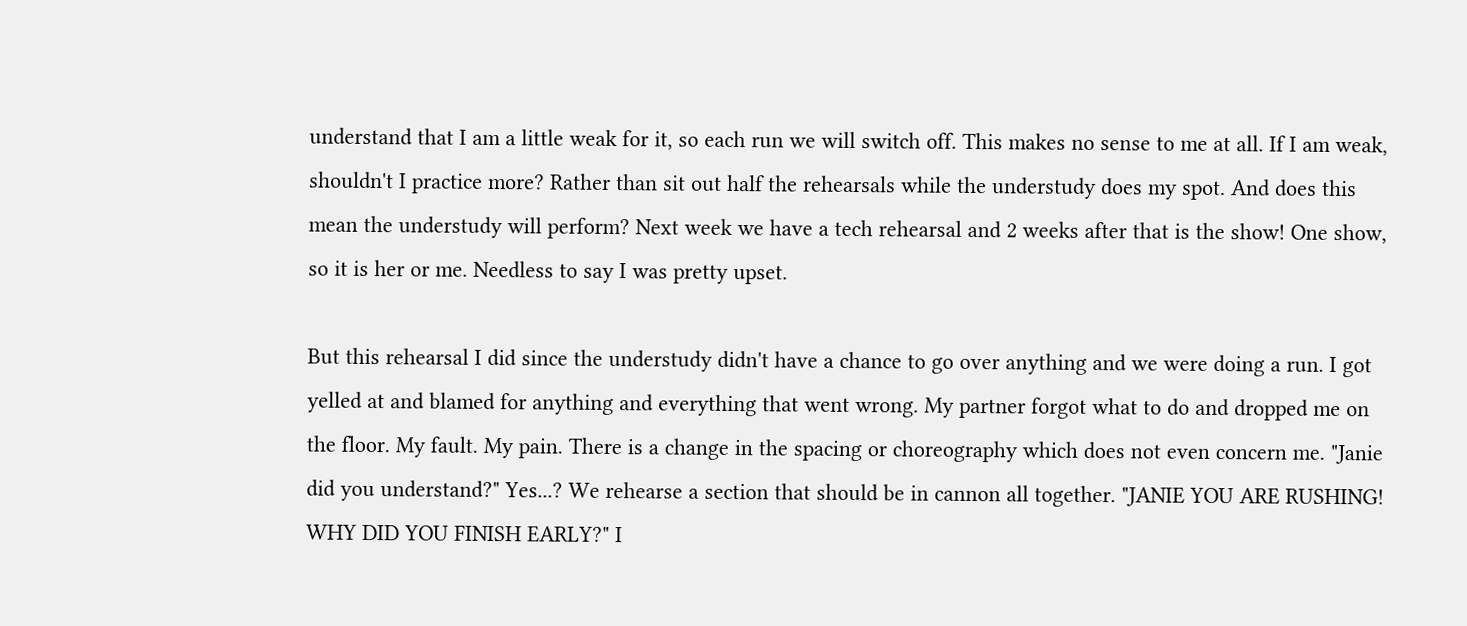understand that I am a little weak for it, so each run we will switch off. This makes no sense to me at all. If I am weak, shouldn't I practice more? Rather than sit out half the rehearsals while the understudy does my spot. And does this mean the understudy will perform? Next week we have a tech rehearsal and 2 weeks after that is the show! One show, so it is her or me. Needless to say I was pretty upset.

But this rehearsal I did since the understudy didn't have a chance to go over anything and we were doing a run. I got yelled at and blamed for anything and everything that went wrong. My partner forgot what to do and dropped me on the floor. My fault. My pain. There is a change in the spacing or choreography which does not even concern me. "Janie did you understand?" Yes...? We rehearse a section that should be in cannon all together. "JANIE YOU ARE RUSHING! WHY DID YOU FINISH EARLY?" I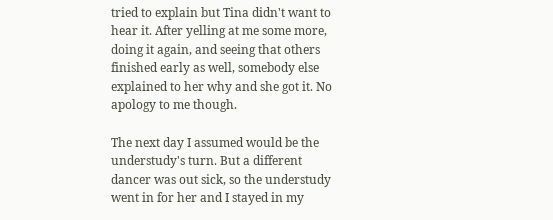tried to explain but Tina didn't want to hear it. After yelling at me some more, doing it again, and seeing that others finished early as well, somebody else explained to her why and she got it. No apology to me though.

The next day I assumed would be the understudy's turn. But a different dancer was out sick, so the understudy went in for her and I stayed in my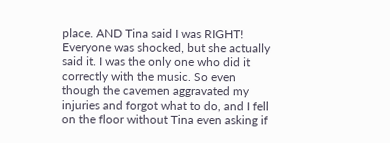place. AND Tina said I was RIGHT! Everyone was shocked, but she actually said it. I was the only one who did it correctly with the music. So even though the cavemen aggravated my injuries and forgot what to do, and I fell on the floor without Tina even asking if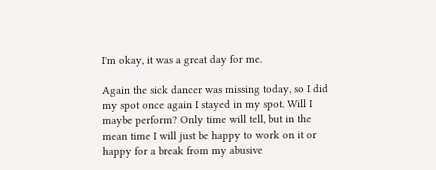I'm okay, it was a great day for me.

Again the sick dancer was missing today, so I did my spot once again I stayed in my spot. Will I maybe perform? Only time will tell, but in the mean time I will just be happy to work on it or happy for a break from my abusive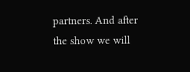partners. And after the show we will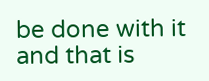be done with it and that is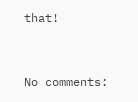that!


No comments: